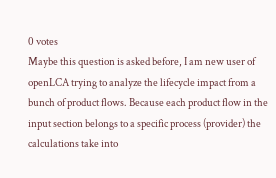0 votes
Maybe this question is asked before, I am new user of openLCA trying to analyze the lifecycle impact from a bunch of product flows. Because each product flow in the input section belongs to a specific process (provider) the calculations take into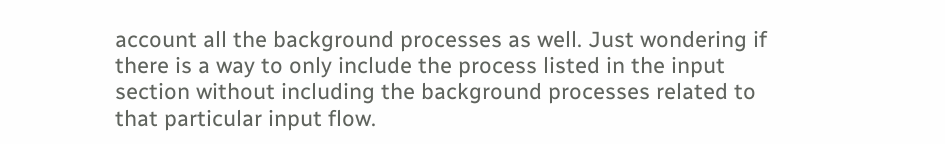account all the background processes as well. Just wondering if there is a way to only include the process listed in the input section without including the background processes related to that particular input flow.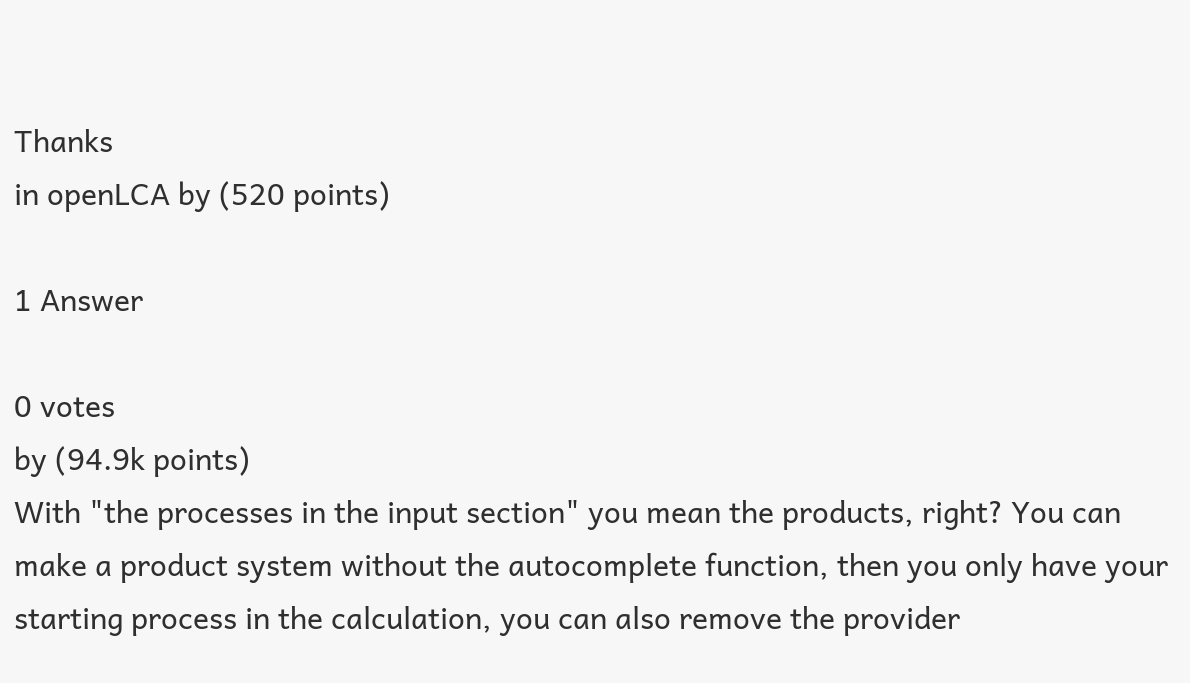Thanks
in openLCA by (520 points)

1 Answer

0 votes
by (94.9k points)
With "the processes in the input section" you mean the products, right? You can make a product system without the autocomplete function, then you only have your starting process in the calculation, you can also remove the provider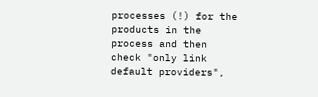processes (!) for the products in the process and then check "only link default providers",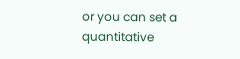or you can set a quantitative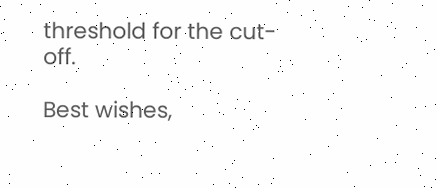threshold for the cut-off.

Best wishes,